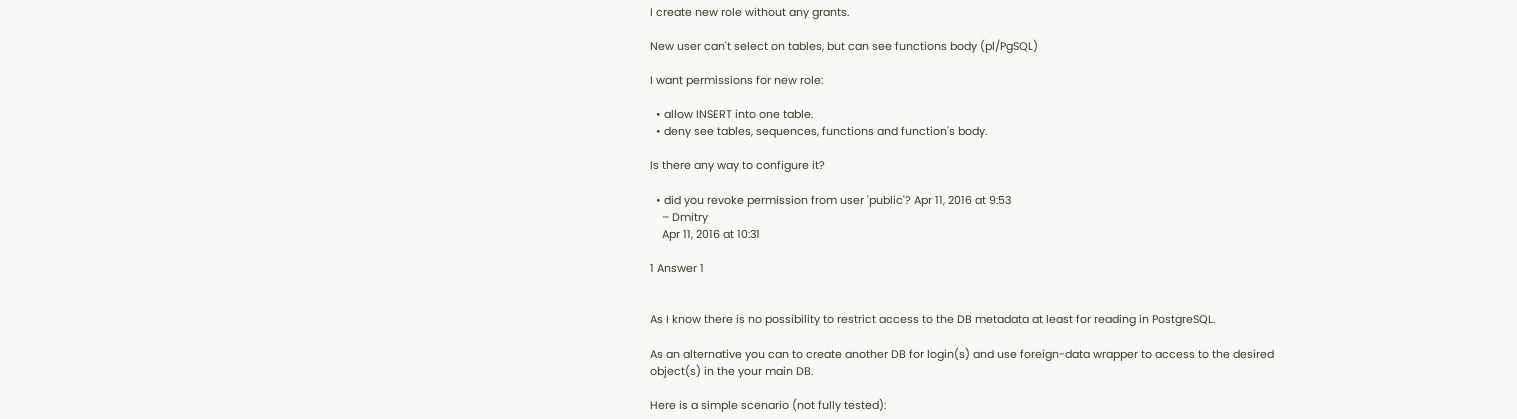I create new role without any grants.

New user can't select on tables, but can see functions body (pl/PgSQL)

I want permissions for new role:

  • allow INSERT into one table.
  • deny see tables, sequences, functions and function's body.

Is there any way to configure it?

  • did you revoke permission from user 'public'? Apr 11, 2016 at 9:53
    – Dmitry
    Apr 11, 2016 at 10:31

1 Answer 1


As I know there is no possibility to restrict access to the DB metadata at least for reading in PostgreSQL.

As an alternative you can to create another DB for login(s) and use foreign-data wrapper to access to the desired object(s) in the your main DB.

Here is a simple scenario (not fully tested):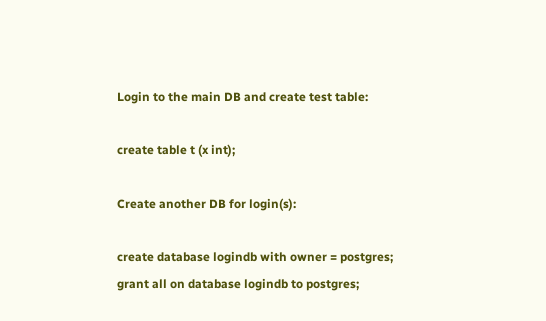Login to the main DB and create test table:

create table t (x int);

Create another DB for login(s):

create database logindb with owner = postgres;
grant all on database logindb to postgres;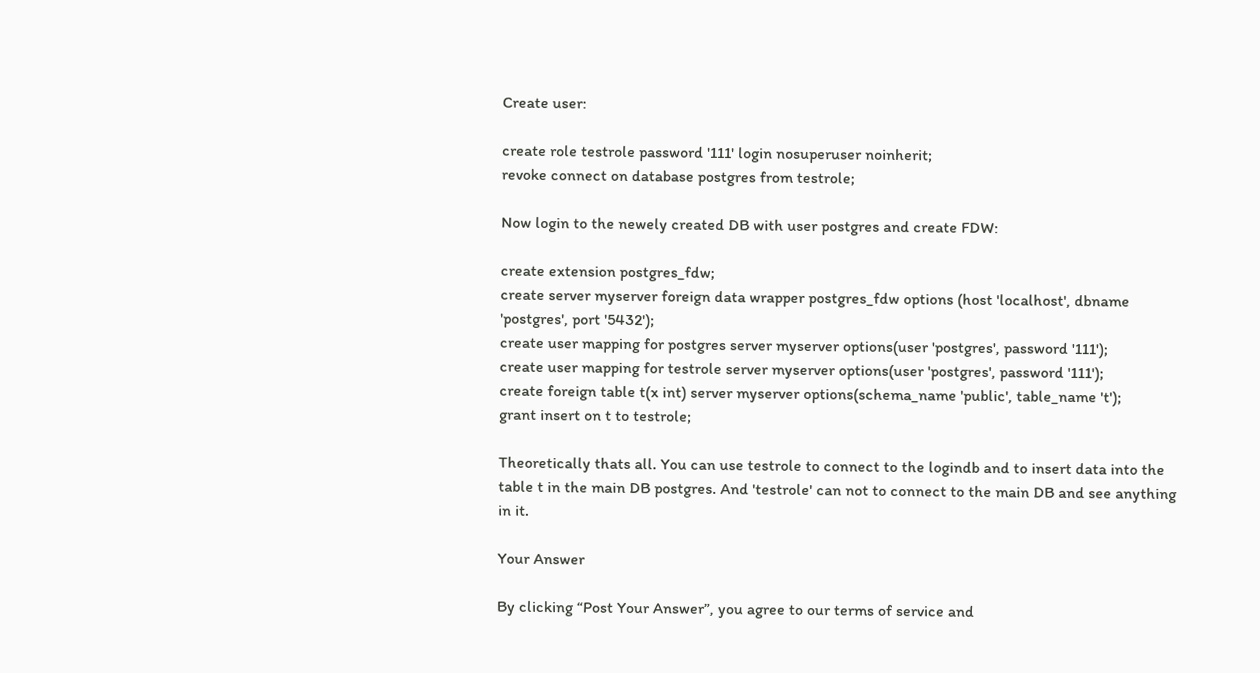Create user:

create role testrole password '111' login nosuperuser noinherit;
revoke connect on database postgres from testrole;

Now login to the newely created DB with user postgres and create FDW:

create extension postgres_fdw;
create server myserver foreign data wrapper postgres_fdw options (host 'localhost', dbname 'postgres', port '5432');
create user mapping for postgres server myserver options(user 'postgres', password '111');
create user mapping for testrole server myserver options(user 'postgres', password '111');
create foreign table t(x int) server myserver options(schema_name 'public', table_name 't');
grant insert on t to testrole;

Theoretically thats all. You can use testrole to connect to the logindb and to insert data into the table t in the main DB postgres. And 'testrole' can not to connect to the main DB and see anything in it.

Your Answer

By clicking “Post Your Answer”, you agree to our terms of service and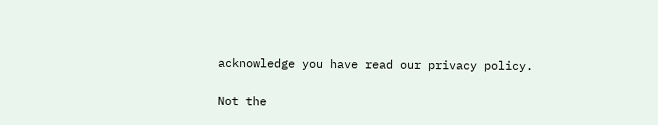acknowledge you have read our privacy policy.

Not the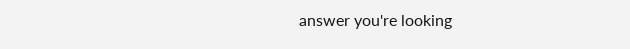answer you're looking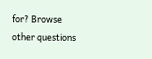for? Browse other questions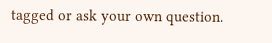tagged or ask your own question.